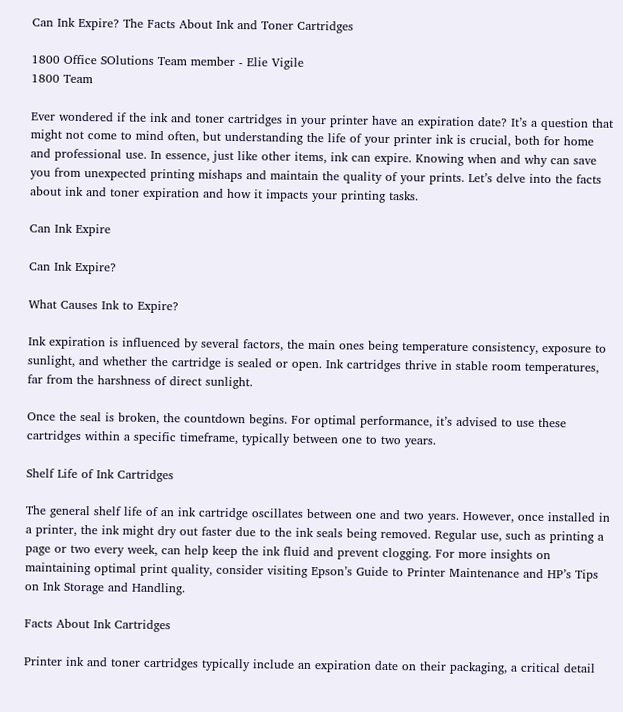Can Ink Expire? The Facts About Ink and Toner Cartridges

1800 Office SOlutions Team member - Elie Vigile
1800 Team

Ever wondered if the ink and toner cartridges in your printer have an expiration date? It’s a question that might not come to mind often, but understanding the life of your printer ink is crucial, both for home and professional use. In essence, just like other items, ink can expire. Knowing when and why can save you from unexpected printing mishaps and maintain the quality of your prints. Let’s delve into the facts about ink and toner expiration and how it impacts your printing tasks.

Can Ink Expire

Can Ink Expire?

What Causes Ink to Expire?

Ink expiration is influenced by several factors, the main ones being temperature consistency, exposure to sunlight, and whether the cartridge is sealed or open. Ink cartridges thrive in stable room temperatures, far from the harshness of direct sunlight.

Once the seal is broken, the countdown begins. For optimal performance, it’s advised to use these cartridges within a specific timeframe, typically between one to two years.

Shelf Life of Ink Cartridges

The general shelf life of an ink cartridge oscillates between one and two years. However, once installed in a printer, the ink might dry out faster due to the ink seals being removed. Regular use, such as printing a page or two every week, can help keep the ink fluid and prevent clogging. For more insights on maintaining optimal print quality, consider visiting Epson’s Guide to Printer Maintenance and HP’s Tips on Ink Storage and Handling.

Facts About Ink Cartridges

Printer ink and toner cartridges typically include an expiration date on their packaging, a critical detail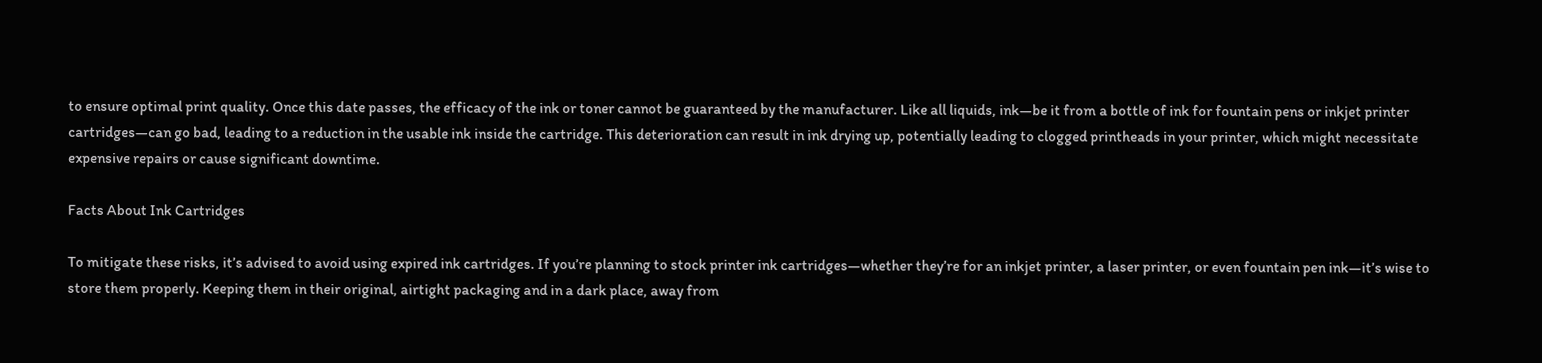to ensure optimal print quality. Once this date passes, the efficacy of the ink or toner cannot be guaranteed by the manufacturer. Like all liquids, ink—be it from a bottle of ink for fountain pens or inkjet printer cartridges—can go bad, leading to a reduction in the usable ink inside the cartridge. This deterioration can result in ink drying up, potentially leading to clogged printheads in your printer, which might necessitate expensive repairs or cause significant downtime.

Facts About Ink Cartridges

To mitigate these risks, it’s advised to avoid using expired ink cartridges. If you’re planning to stock printer ink cartridges—whether they’re for an inkjet printer, a laser printer, or even fountain pen ink—it’s wise to store them properly. Keeping them in their original, airtight packaging and in a dark place, away from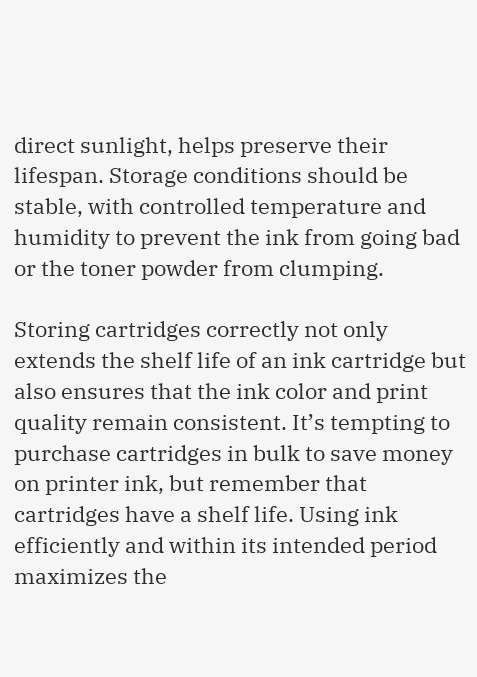direct sunlight, helps preserve their lifespan. Storage conditions should be stable, with controlled temperature and humidity to prevent the ink from going bad or the toner powder from clumping.

Storing cartridges correctly not only extends the shelf life of an ink cartridge but also ensures that the ink color and print quality remain consistent. It’s tempting to purchase cartridges in bulk to save money on printer ink, but remember that cartridges have a shelf life. Using ink efficiently and within its intended period maximizes the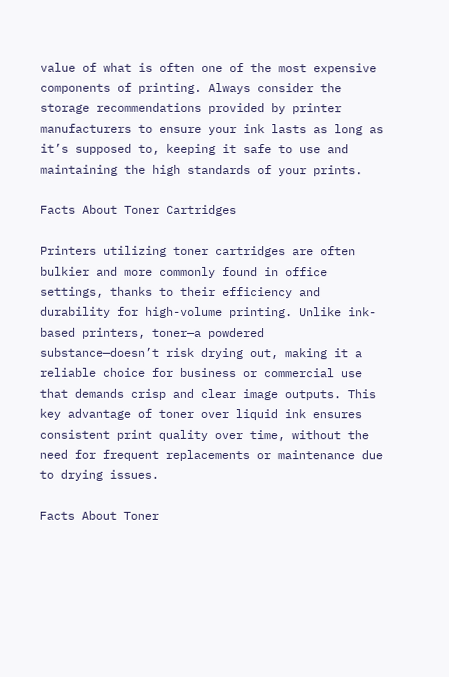value of what is often one of the most expensive components of printing. Always consider the storage recommendations provided by printer manufacturers to ensure your ink lasts as long as it’s supposed to, keeping it safe to use and maintaining the high standards of your prints.

Facts About Toner Cartridges

Printers utilizing toner cartridges are often bulkier and more commonly found in office settings, thanks to their efficiency and durability for high-volume printing. Unlike ink-based printers, toner—a powdered substance—doesn’t risk drying out, making it a reliable choice for business or commercial use that demands crisp and clear image outputs. This key advantage of toner over liquid ink ensures consistent print quality over time, without the need for frequent replacements or maintenance due to drying issues.

Facts About Toner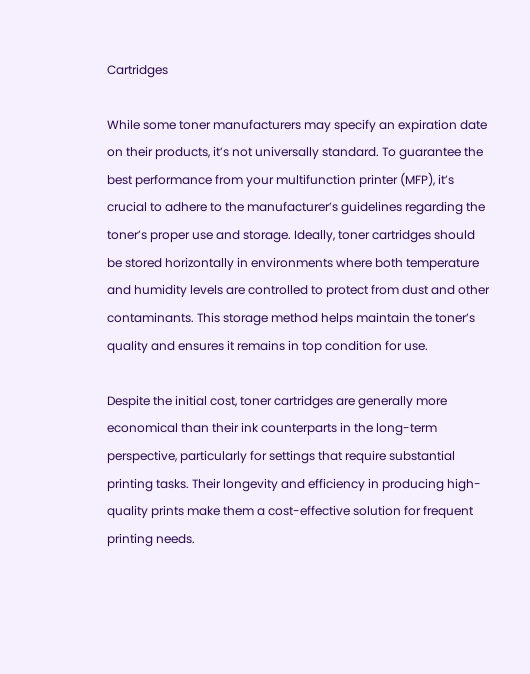Cartridges

While some toner manufacturers may specify an expiration date on their products, it’s not universally standard. To guarantee the best performance from your multifunction printer (MFP), it’s crucial to adhere to the manufacturer’s guidelines regarding the toner’s proper use and storage. Ideally, toner cartridges should be stored horizontally in environments where both temperature and humidity levels are controlled to protect from dust and other contaminants. This storage method helps maintain the toner’s quality and ensures it remains in top condition for use.

Despite the initial cost, toner cartridges are generally more economical than their ink counterparts in the long-term perspective, particularly for settings that require substantial printing tasks. Their longevity and efficiency in producing high-quality prints make them a cost-effective solution for frequent printing needs.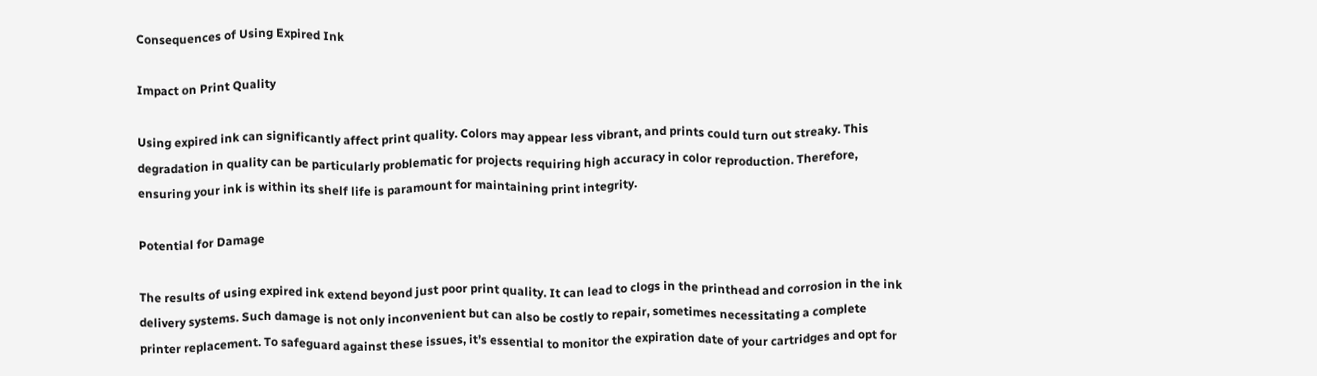Consequences of Using Expired Ink

Impact on Print Quality

Using expired ink can significantly affect print quality. Colors may appear less vibrant, and prints could turn out streaky. This degradation in quality can be particularly problematic for projects requiring high accuracy in color reproduction. Therefore, ensuring your ink is within its shelf life is paramount for maintaining print integrity.

Potential for Damage

The results of using expired ink extend beyond just poor print quality. It can lead to clogs in the printhead and corrosion in the ink delivery systems. Such damage is not only inconvenient but can also be costly to repair, sometimes necessitating a complete printer replacement. To safeguard against these issues, it’s essential to monitor the expiration date of your cartridges and opt for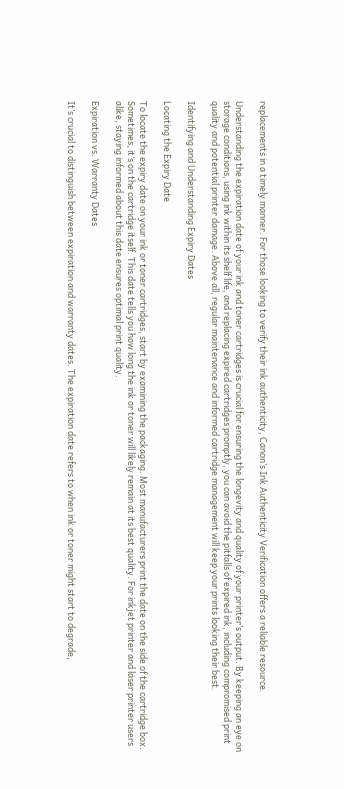replacements in a timely manner. For those looking to verify their ink authenticity, Canon’s Ink Authenticity Verification offers a reliable resource.

Understanding the expiration date of your ink and toner cartridges is crucial for ensuring the longevity and quality of your printer’s output. By keeping an eye on storage conditions, using ink within its shelf life, and replacing expired cartridges promptly, you can avoid the pitfalls of expired ink, including compromised print quality and potential printer damage. Above all, regular maintenance and informed cartridge management will keep your prints looking their best.

Identifying and Understanding Expiry Dates

Locating the Expiry Date

To locate the expiry date on your ink or toner cartridges, start by examining the packaging. Most manufacturers print the date on the side of the cartridge box. Sometimes, it’s on the cartridge itself. This date tells you how long the ink or toner will likely remain at its best quality. For inkjet printer and laser printer users alike, staying informed about this date ensures optimal print quality.

Expiration vs. Warranty Dates

It’s crucial to distinguish between expiration and warranty dates. The expiration date refers to when ink or toner might start to degrade,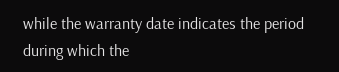while the warranty date indicates the period during which the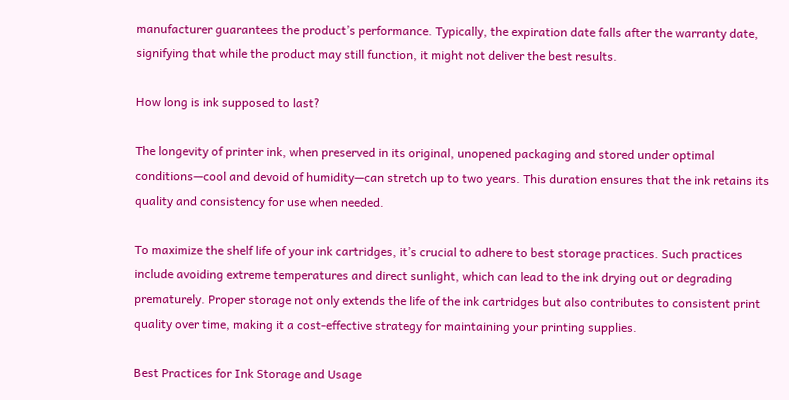manufacturer guarantees the product’s performance. Typically, the expiration date falls after the warranty date, signifying that while the product may still function, it might not deliver the best results.

How long is ink supposed to last?

The longevity of printer ink, when preserved in its original, unopened packaging and stored under optimal conditions—cool and devoid of humidity—can stretch up to two years. This duration ensures that the ink retains its quality and consistency for use when needed.

To maximize the shelf life of your ink cartridges, it’s crucial to adhere to best storage practices. Such practices include avoiding extreme temperatures and direct sunlight, which can lead to the ink drying out or degrading prematurely. Proper storage not only extends the life of the ink cartridges but also contributes to consistent print quality over time, making it a cost-effective strategy for maintaining your printing supplies.

Best Practices for Ink Storage and Usage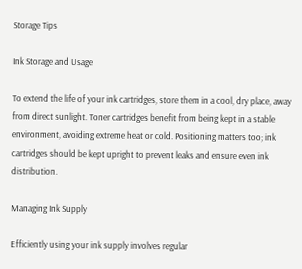Storage Tips

Ink Storage and Usage

To extend the life of your ink cartridges, store them in a cool, dry place, away from direct sunlight. Toner cartridges benefit from being kept in a stable environment, avoiding extreme heat or cold. Positioning matters too; ink cartridges should be kept upright to prevent leaks and ensure even ink distribution.

Managing Ink Supply

Efficiently using your ink supply involves regular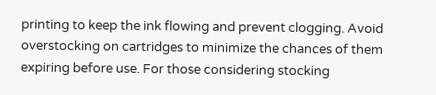printing to keep the ink flowing and prevent clogging. Avoid overstocking on cartridges to minimize the chances of them expiring before use. For those considering stocking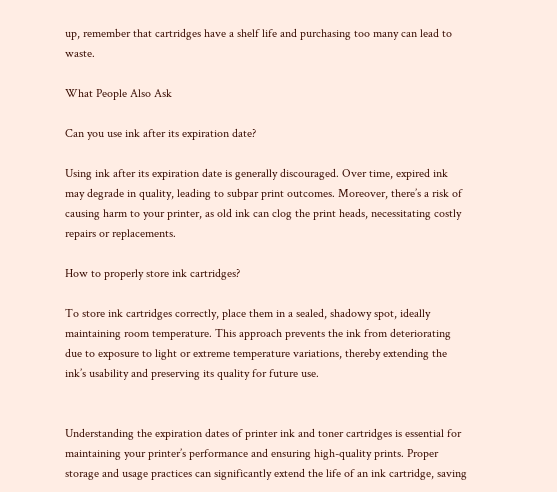up, remember that cartridges have a shelf life and purchasing too many can lead to waste.

What People Also Ask

Can you use ink after its expiration date?

Using ink after its expiration date is generally discouraged. Over time, expired ink may degrade in quality, leading to subpar print outcomes. Moreover, there’s a risk of causing harm to your printer, as old ink can clog the print heads, necessitating costly repairs or replacements.

How to properly store ink cartridges?

To store ink cartridges correctly, place them in a sealed, shadowy spot, ideally maintaining room temperature. This approach prevents the ink from deteriorating due to exposure to light or extreme temperature variations, thereby extending the ink’s usability and preserving its quality for future use.


Understanding the expiration dates of printer ink and toner cartridges is essential for maintaining your printer’s performance and ensuring high-quality prints. Proper storage and usage practices can significantly extend the life of an ink cartridge, saving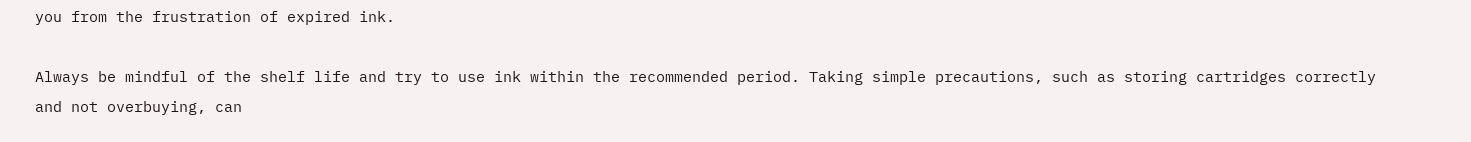you from the frustration of expired ink.

Always be mindful of the shelf life and try to use ink within the recommended period. Taking simple precautions, such as storing cartridges correctly and not overbuying, can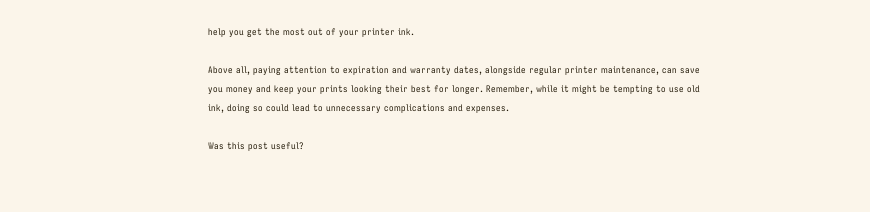help you get the most out of your printer ink.

Above all, paying attention to expiration and warranty dates, alongside regular printer maintenance, can save you money and keep your prints looking their best for longer. Remember, while it might be tempting to use old ink, doing so could lead to unnecessary complications and expenses.

Was this post useful?